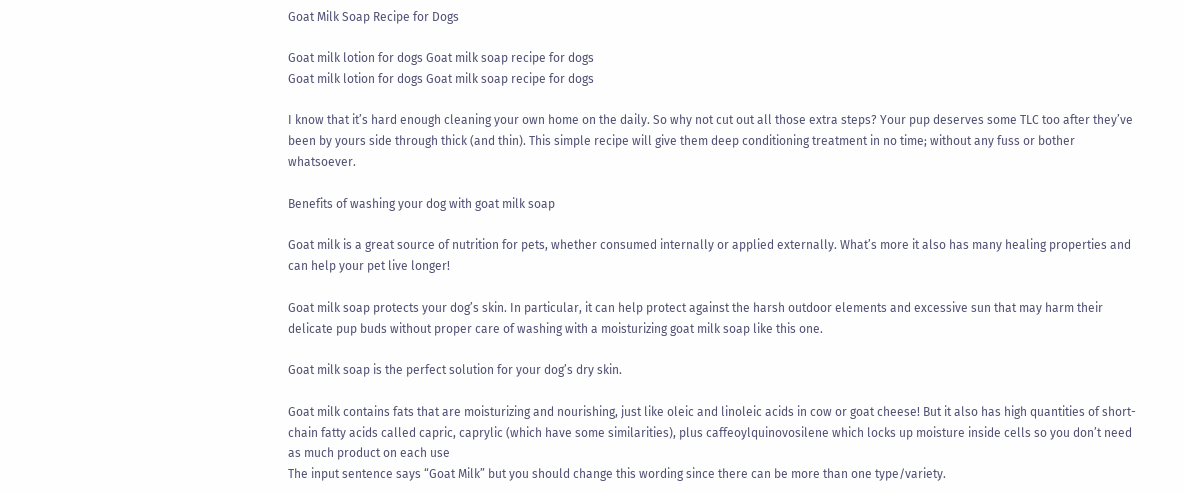Goat Milk Soap Recipe for Dogs

Goat milk lotion for dogs Goat milk soap recipe for dogs
Goat milk lotion for dogs Goat milk soap recipe for dogs

I know that it’s hard enough cleaning your own home on the daily. So why not cut out all those extra steps? Your pup deserves some TLC too after they’ve been by yours side through thick (and thin). This simple recipe will give them deep conditioning treatment in no time; without any fuss or bother whatsoever.

Benefits of washing your dog with goat milk soap

Goat milk is a great source of nutrition for pets, whether consumed internally or applied externally. What’s more it also has many healing properties and can help your pet live longer!

Goat milk soap protects your dog’s skin. In particular, it can help protect against the harsh outdoor elements and excessive sun that may harm their delicate pup buds without proper care of washing with a moisturizing goat milk soap like this one.

Goat milk soap is the perfect solution for your dog’s dry skin.

Goat milk contains fats that are moisturizing and nourishing, just like oleic and linoleic acids in cow or goat cheese! But it also has high quantities of short-chain fatty acids called capric, caprylic (which have some similarities), plus caffeoylquinovosilene which locks up moisture inside cells so you don’t need as much product on each use
The input sentence says “Goat Milk” but you should change this wording since there can be more than one type/variety.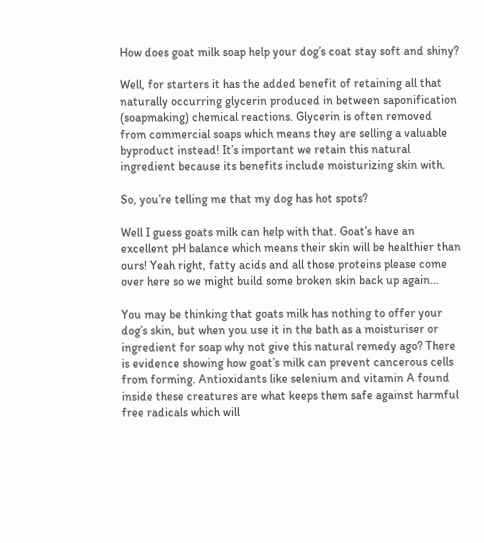How does goat milk soap help your dog’s coat stay soft and shiny?

Well, for starters it has the added benefit of retaining all that naturally occurring glycerin produced in between saponification (soapmaking) chemical reactions. Glycerin is often removed from commercial soaps which means they are selling a valuable byproduct instead! It’s important we retain this natural ingredient because its benefits include moisturizing skin with.

So, you’re telling me that my dog has hot spots?

Well I guess goats milk can help with that. Goat’s have an excellent pH balance which means their skin will be healthier than ours! Yeah right, fatty acids and all those proteins please come over here so we might build some broken skin back up again…

You may be thinking that goats milk has nothing to offer your dog’s skin, but when you use it in the bath as a moisturiser or ingredient for soap why not give this natural remedy ago? There is evidence showing how goat’s milk can prevent cancerous cells from forming. Antioxidants like selenium and vitamin A found inside these creatures are what keeps them safe against harmful free radicals which will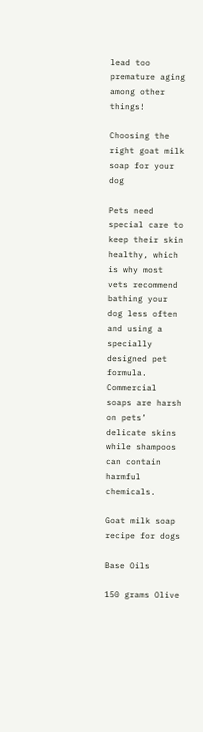lead too premature aging among other things!

Choosing the right goat milk soap for your dog

Pets need special care to keep their skin healthy, which is why most vets recommend bathing your dog less often and using a specially designed pet formula. Commercial soaps are harsh on pets’ delicate skins while shampoos can contain harmful chemicals.

Goat milk soap recipe for dogs

Base Oils

150 grams Olive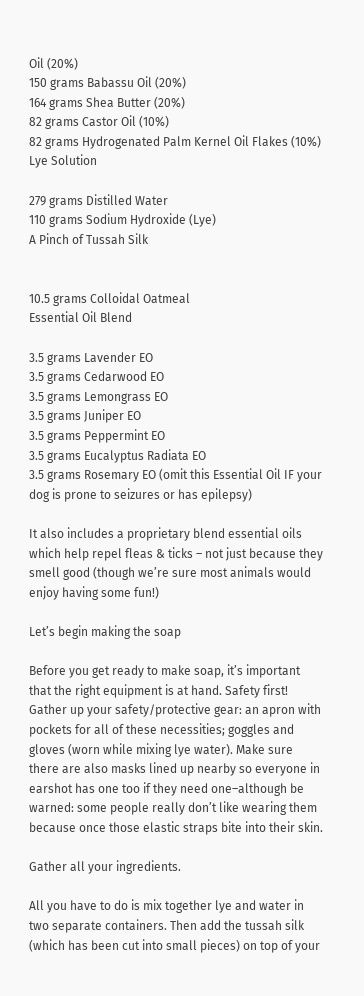Oil (20%)
150 grams Babassu Oil (20%)
164 grams Shea Butter (20%)
82 grams Castor Oil (10%)
82 grams Hydrogenated Palm Kernel Oil Flakes (10%)
Lye Solution

279 grams Distilled Water
110 grams Sodium Hydroxide (Lye)
A Pinch of Tussah Silk


10.5 grams Colloidal Oatmeal
Essential Oil Blend

3.5 grams Lavender EO
3.5 grams Cedarwood EO
3.5 grams Lemongrass EO
3.5 grams Juniper EO
3.5 grams Peppermint EO
3.5 grams Eucalyptus Radiata EO
3.5 grams Rosemary EO (omit this Essential Oil IF your dog is prone to seizures or has epilepsy)

It also includes a proprietary blend essential oils which help repel fleas & ticks – not just because they smell good (though we’re sure most animals would enjoy having some fun!)

Let’s begin making the soap

Before you get ready to make soap, it’s important that the right equipment is at hand. Safety first! Gather up your safety/protective gear: an apron with pockets for all of these necessities; goggles and gloves (worn while mixing lye water). Make sure there are also masks lined up nearby so everyone in earshot has one too if they need one–although be warned: some people really don’t like wearing them because once those elastic straps bite into their skin.

Gather all your ingredients.

All you have to do is mix together lye and water in two separate containers. Then add the tussah silk (which has been cut into small pieces) on top of your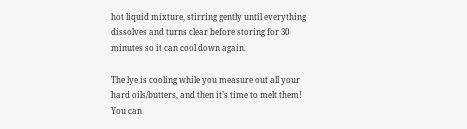hot liquid mixture, stirring gently until everything dissolves and turns clear before storing for 30 minutes so it can cool down again.

The lye is cooling while you measure out all your hard oils/butters, and then it’s time to melt them! You can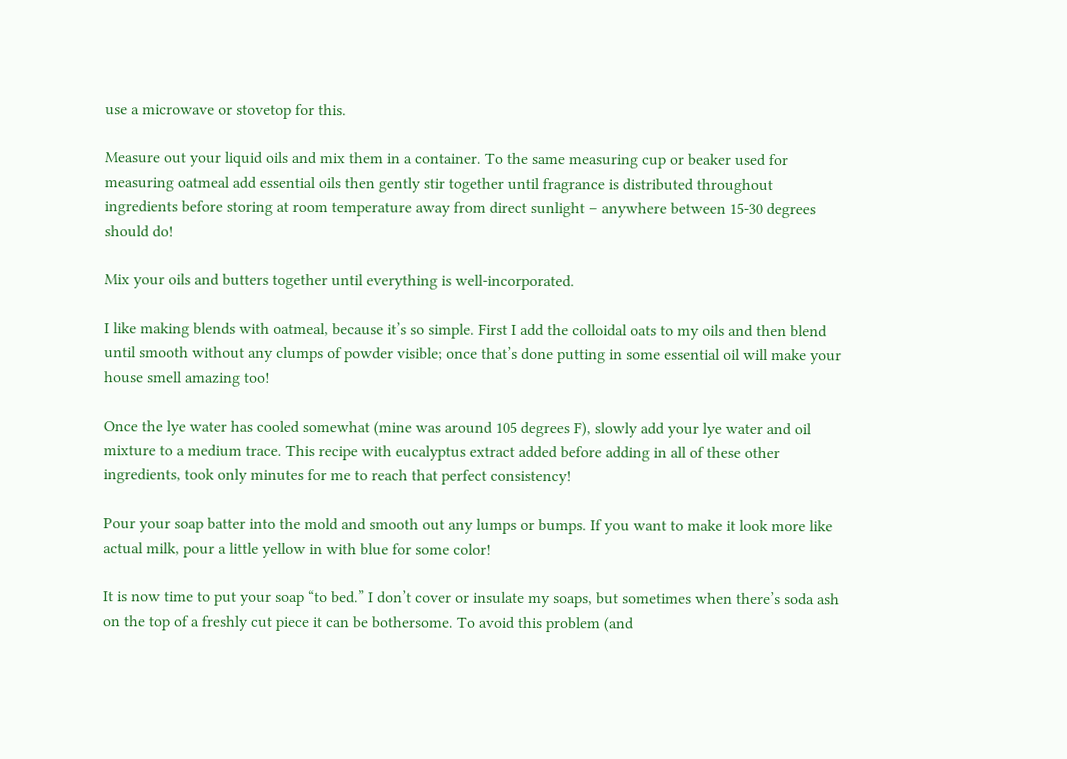use a microwave or stovetop for this.

Measure out your liquid oils and mix them in a container. To the same measuring cup or beaker used for measuring oatmeal add essential oils then gently stir together until fragrance is distributed throughout ingredients before storing at room temperature away from direct sunlight – anywhere between 15-30 degrees should do!

Mix your oils and butters together until everything is well-incorporated.

I like making blends with oatmeal, because it’s so simple. First I add the colloidal oats to my oils and then blend until smooth without any clumps of powder visible; once that’s done putting in some essential oil will make your house smell amazing too!

Once the lye water has cooled somewhat (mine was around 105 degrees F), slowly add your lye water and oil mixture to a medium trace. This recipe with eucalyptus extract added before adding in all of these other ingredients, took only minutes for me to reach that perfect consistency!

Pour your soap batter into the mold and smooth out any lumps or bumps. If you want to make it look more like actual milk, pour a little yellow in with blue for some color!

It is now time to put your soap “to bed.” I don’t cover or insulate my soaps, but sometimes when there’s soda ash on the top of a freshly cut piece it can be bothersome. To avoid this problem (and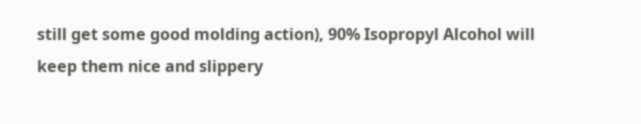still get some good molding action), 90% Isopropyl Alcohol will keep them nice and slippery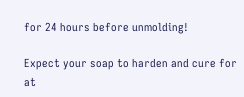for 24 hours before unmolding!

Expect your soap to harden and cure for at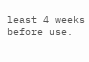least 4 weeks before use.